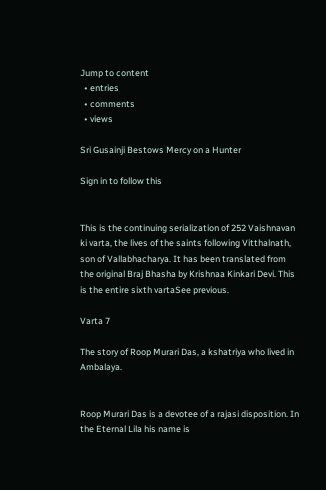Jump to content
  • entries
  • comments
  • views

Sri Gusainji Bestows Mercy on a Hunter

Sign in to follow this


This is the continuing serialization of 252 Vaishnavan ki varta, the lives of the saints following Vitthalnath, son of Vallabhacharya. It has been translated from the original Braj Bhasha by Krishnaa Kinkari Devi. This is the entire sixth vartaSee previous.

Varta 7

The story of Roop Murari Das, a kshatriya who lived in Ambalaya.


Roop Murari Das is a devotee of a rajasi disposition. In the Eternal Lila his name is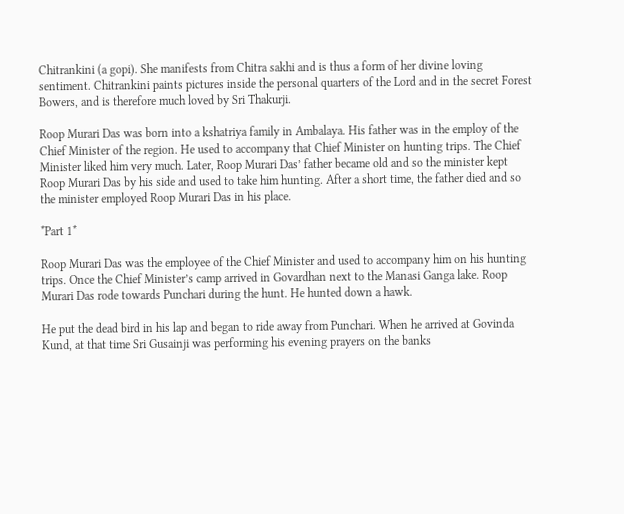Chitrankini (a gopi). She manifests from Chitra sakhi and is thus a form of her divine loving sentiment. Chitrankini paints pictures inside the personal quarters of the Lord and in the secret Forest Bowers, and is therefore much loved by Sri Thakurji.

Roop Murari Das was born into a kshatriya family in Ambalaya. His father was in the employ of the Chief Minister of the region. He used to accompany that Chief Minister on hunting trips. The Chief Minister liked him very much. Later, Roop Murari Das’ father became old and so the minister kept Roop Murari Das by his side and used to take him hunting. After a short time, the father died and so the minister employed Roop Murari Das in his place.

*Part 1*

Roop Murari Das was the employee of the Chief Minister and used to accompany him on his hunting trips. Once the Chief Minister’s camp arrived in Govardhan next to the Manasi Ganga lake. Roop Murari Das rode towards Punchari during the hunt. He hunted down a hawk.

He put the dead bird in his lap and began to ride away from Punchari. When he arrived at Govinda Kund, at that time Sri Gusainji was performing his evening prayers on the banks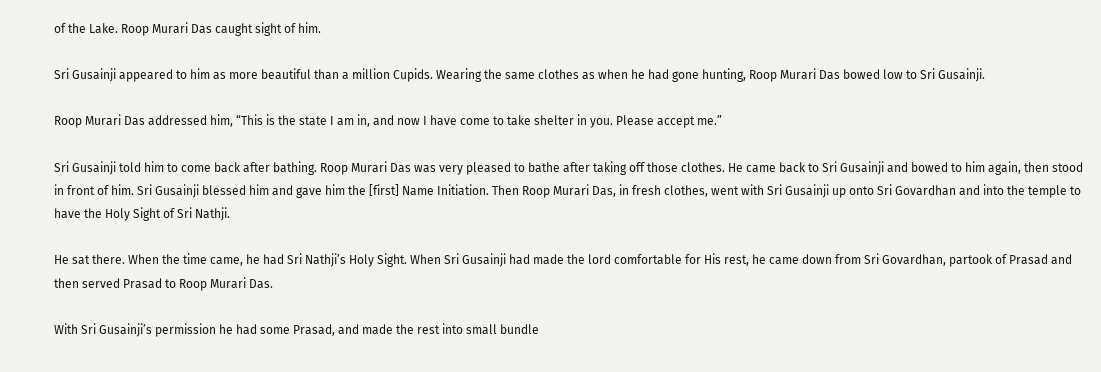of the Lake. Roop Murari Das caught sight of him.

Sri Gusainji appeared to him as more beautiful than a million Cupids. Wearing the same clothes as when he had gone hunting, Roop Murari Das bowed low to Sri Gusainji.

Roop Murari Das addressed him, “This is the state I am in, and now I have come to take shelter in you. Please accept me.”

Sri Gusainji told him to come back after bathing. Roop Murari Das was very pleased to bathe after taking off those clothes. He came back to Sri Gusainji and bowed to him again, then stood in front of him. Sri Gusainji blessed him and gave him the [first] Name Initiation. Then Roop Murari Das, in fresh clothes, went with Sri Gusainji up onto Sri Govardhan and into the temple to have the Holy Sight of Sri Nathji.

He sat there. When the time came, he had Sri Nathji’s Holy Sight. When Sri Gusainji had made the lord comfortable for His rest, he came down from Sri Govardhan, partook of Prasad and then served Prasad to Roop Murari Das.

With Sri Gusainji’s permission he had some Prasad, and made the rest into small bundle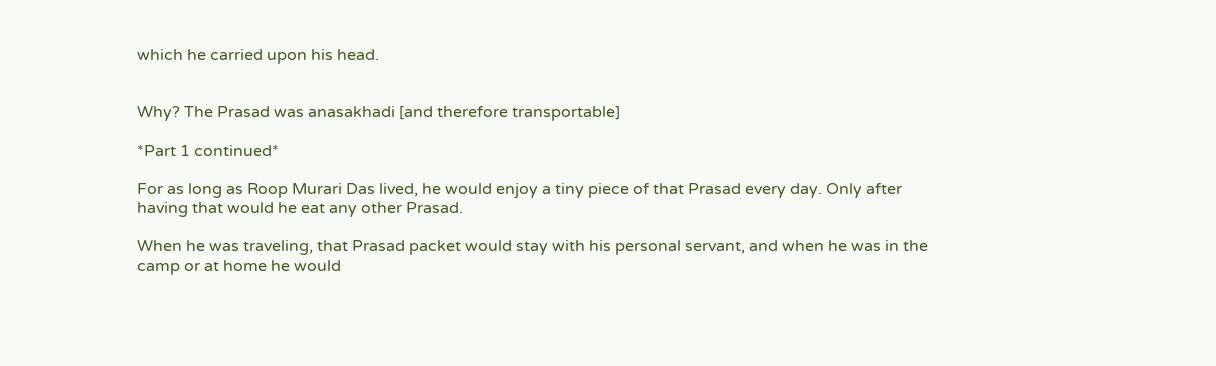which he carried upon his head.


Why? The Prasad was anasakhadi [and therefore transportable]

*Part 1 continued*

For as long as Roop Murari Das lived, he would enjoy a tiny piece of that Prasad every day. Only after having that would he eat any other Prasad.

When he was traveling, that Prasad packet would stay with his personal servant, and when he was in the camp or at home he would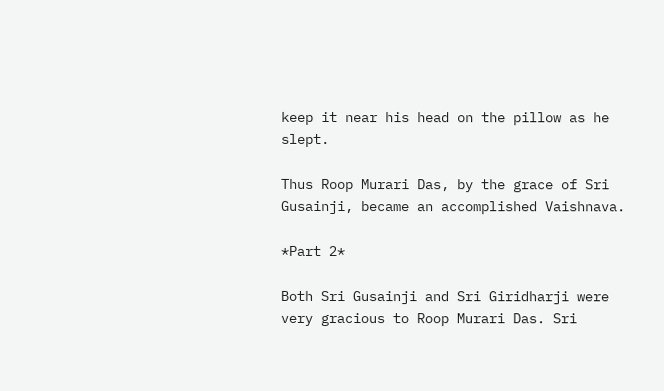keep it near his head on the pillow as he slept.

Thus Roop Murari Das, by the grace of Sri Gusainji, became an accomplished Vaishnava.

*Part 2*

Both Sri Gusainji and Sri Giridharji were very gracious to Roop Murari Das. Sri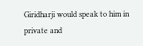Giridharji would speak to him in private and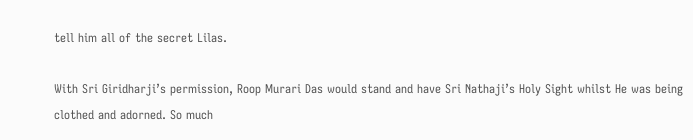tell him all of the secret Lilas.

With Sri Giridharji’s permission, Roop Murari Das would stand and have Sri Nathaji’s Holy Sight whilst He was being clothed and adorned. So much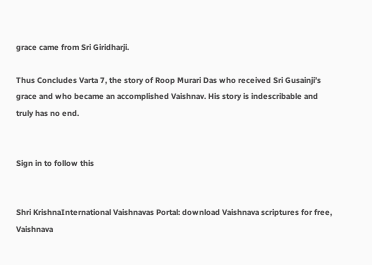grace came from Sri Giridharji.

Thus Concludes Varta 7, the story of Roop Murari Das who received Sri Gusainji’s grace and who became an accomplished Vaishnav. His story is indescribable and truly has no end.


Sign in to follow this


Shri KrishnaInternational Vaishnavas Portal: download Vaishnava scriptures for free, Vaishnava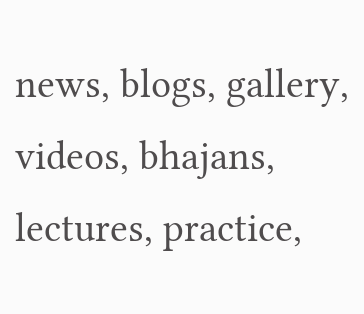news, blogs, gallery, videos, bhajans, lectures, practice,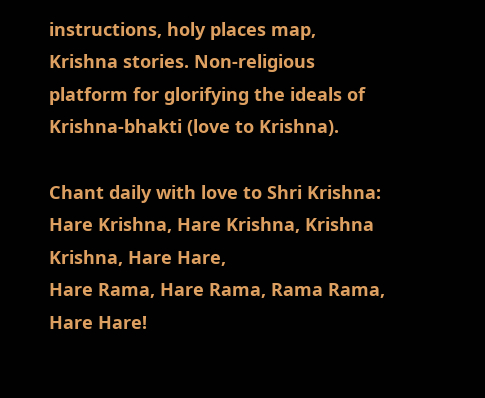instructions, holy places map, Krishna stories. Non-religious platform for glorifying the ideals of Krishna-bhakti (love to Krishna).

Chant daily with love to Shri Krishna:
Hare Krishna, Hare Krishna, Krishna Krishna, Hare Hare,
Hare Rama, Hare Rama, Rama Rama, Hare Hare!